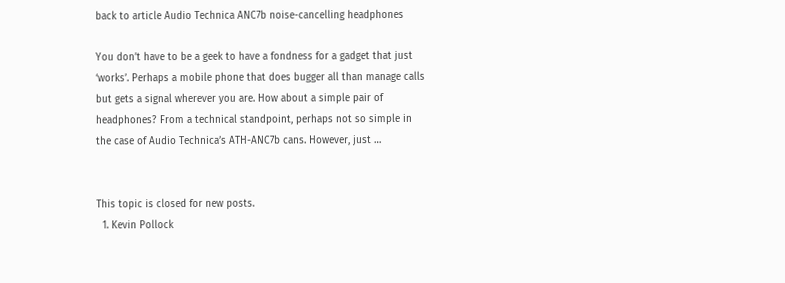back to article Audio Technica ANC7b noise-cancelling headphones

You don’t have to be a geek to have a fondness for a gadget that just ‘works’. Perhaps a mobile phone that does bugger all than manage calls but gets a signal wherever you are. How about a simple pair of headphones? From a technical standpoint, perhaps not so simple in the case of Audio Technica’s ATH-ANC7b cans. However, just …


This topic is closed for new posts.
  1. Kevin Pollock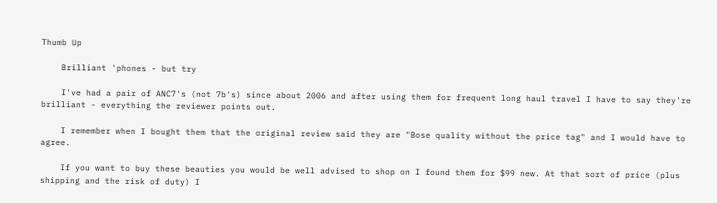Thumb Up

    Brilliant 'phones - but try

    I've had a pair of ANC7's (not 7b's) since about 2006 and after using them for frequent long haul travel I have to say they're brilliant - everything the reviewer points out.

    I remember when I bought them that the original review said they are "Bose quality without the price tag" and I would have to agree.

    If you want to buy these beauties you would be well advised to shop on I found them for $99 new. At that sort of price (plus shipping and the risk of duty) I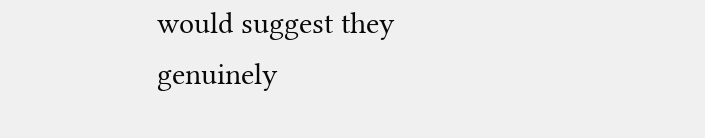would suggest they genuinely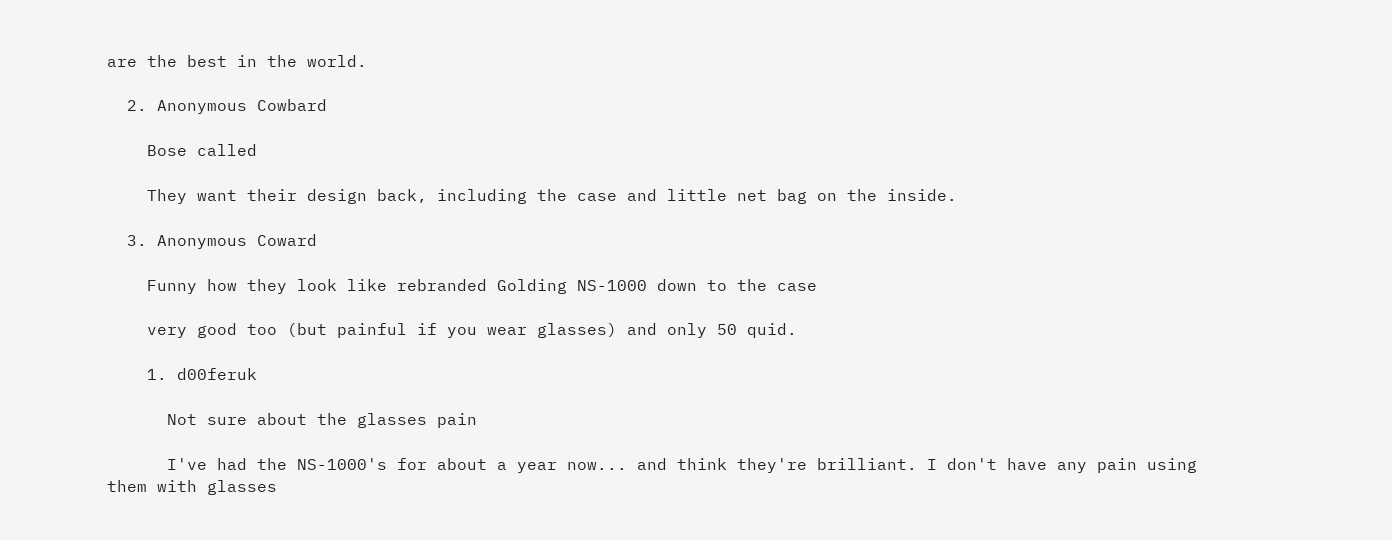are the best in the world.

  2. Anonymous Cowbard

    Bose called

    They want their design back, including the case and little net bag on the inside.

  3. Anonymous Coward

    Funny how they look like rebranded Golding NS-1000 down to the case

    very good too (but painful if you wear glasses) and only 50 quid.

    1. d00feruk

      Not sure about the glasses pain

      I've had the NS-1000's for about a year now... and think they're brilliant. I don't have any pain using them with glasses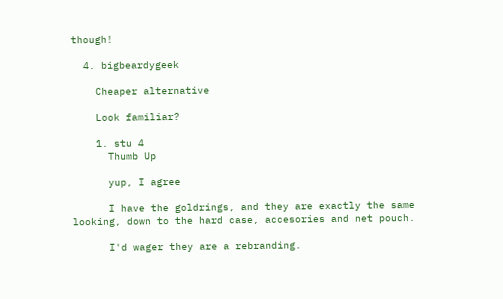though!

  4. bigbeardygeek

    Cheaper alternative

    Look familiar?

    1. stu 4
      Thumb Up

      yup, I agree

      I have the goldrings, and they are exactly the same looking, down to the hard case, accesories and net pouch.

      I'd wager they are a rebranding.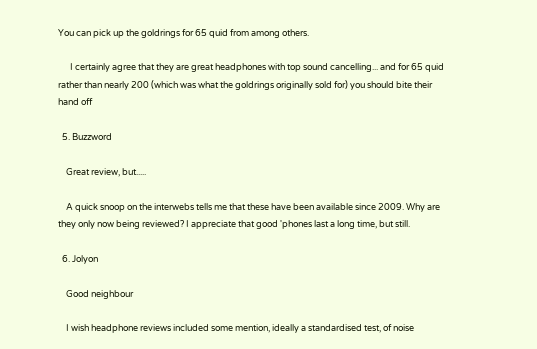You can pick up the goldrings for 65 quid from among others.

      I certainly agree that they are great headphones with top sound cancelling... and for 65 quid rather than nearly 200 (which was what the goldrings originally sold for) you should bite their hand off

  5. Buzzword

    Great review, but.....

    A quick snoop on the interwebs tells me that these have been available since 2009. Why are they only now being reviewed? I appreciate that good 'phones last a long time, but still.

  6. Jolyon

    Good neighbour

    I wish headphone reviews included some mention, ideally a standardised test, of noise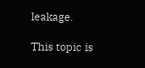leakage.

This topic is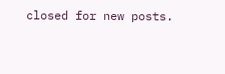closed for new posts.